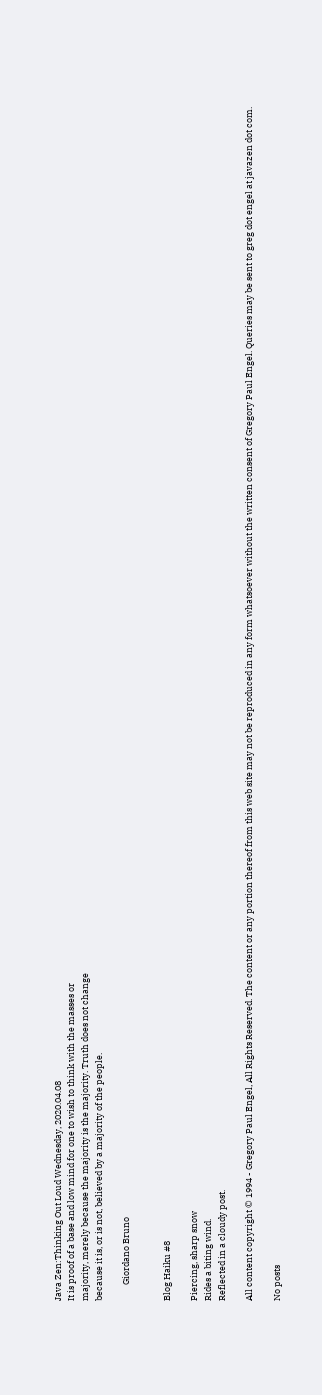Java Zen:Thinking Out Loud Wednesday, 2020.04.08
It is proof of a base and low mind for one to wish to think with the masses or
majority, merely because the majority is the majority. Truth does not change
because it is, or is not, believed by a majority of the people.

        Giordano Bruno


Blog Haiku #8

Piercing, sharp snow
Rides a biting wind.
Reflected in a cloudy post.

All content copyright © 1994 - Gregory Paul Engel, All Rights Reserved. The content or any portion thereof from this web site may not be reproduced in any form whatsoever without the written consent of Gregory Paul Engel. Queries may be sent to greg dot engel at javazen dot com.

No posts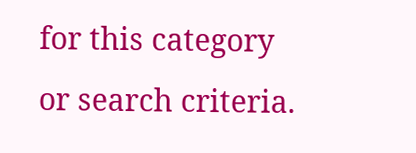for this category or search criteria.